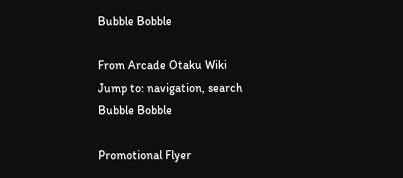Bubble Bobble

From Arcade Otaku Wiki
Jump to: navigation, search
Bubble Bobble

Promotional Flyer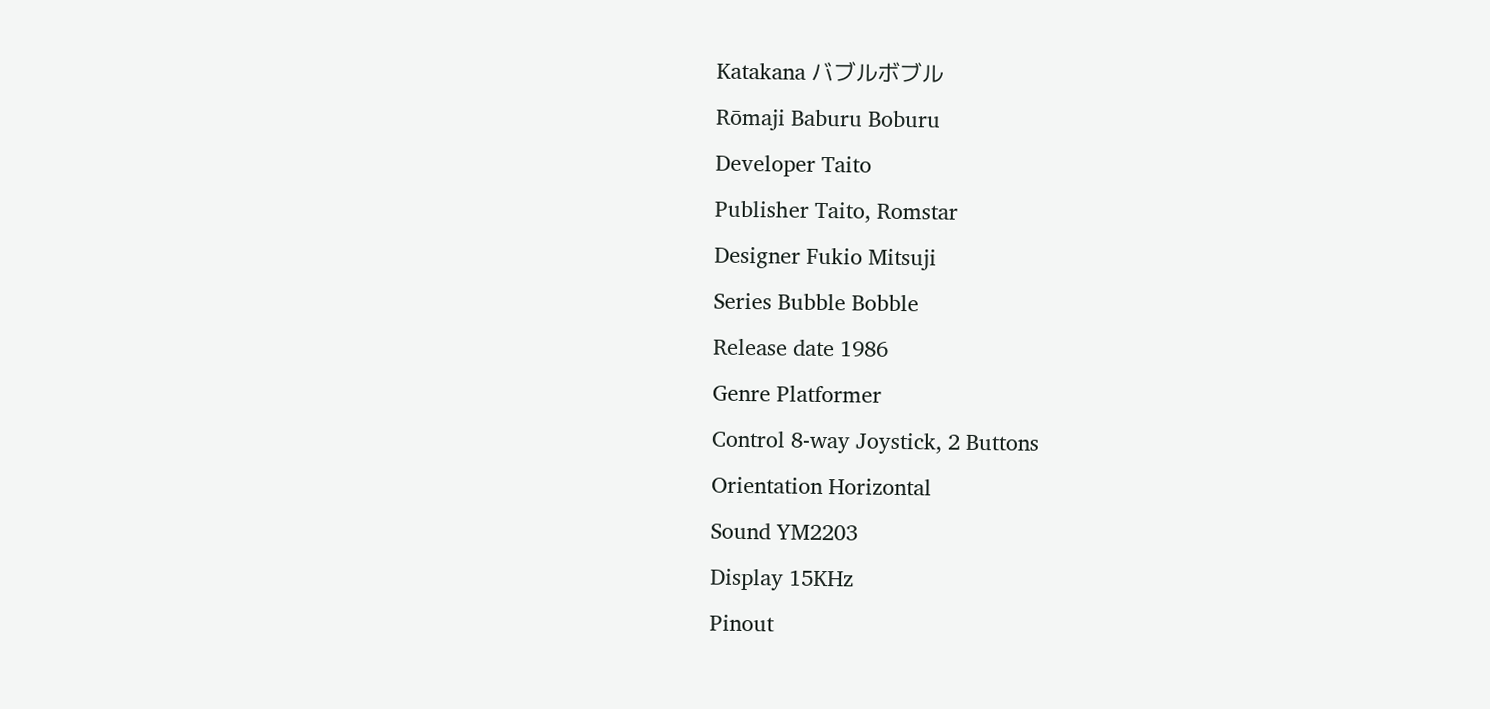Katakana バブルボブル
Rōmaji Baburu Boburu
Developer Taito
Publisher Taito, Romstar
Designer Fukio Mitsuji
Series Bubble Bobble
Release date 1986
Genre Platformer
Control 8-way Joystick, 2 Buttons
Orientation Horizontal
Sound YM2203
Display 15KHz
Pinout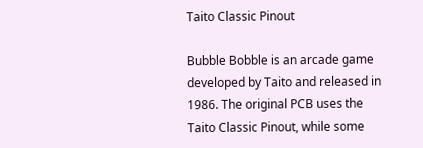Taito Classic Pinout

Bubble Bobble is an arcade game developed by Taito and released in 1986. The original PCB uses the Taito Classic Pinout, while some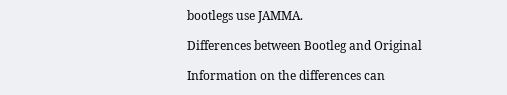bootlegs use JAMMA.

Differences between Bootleg and Original

Information on the differences can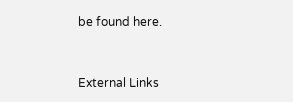be found here.


External Links